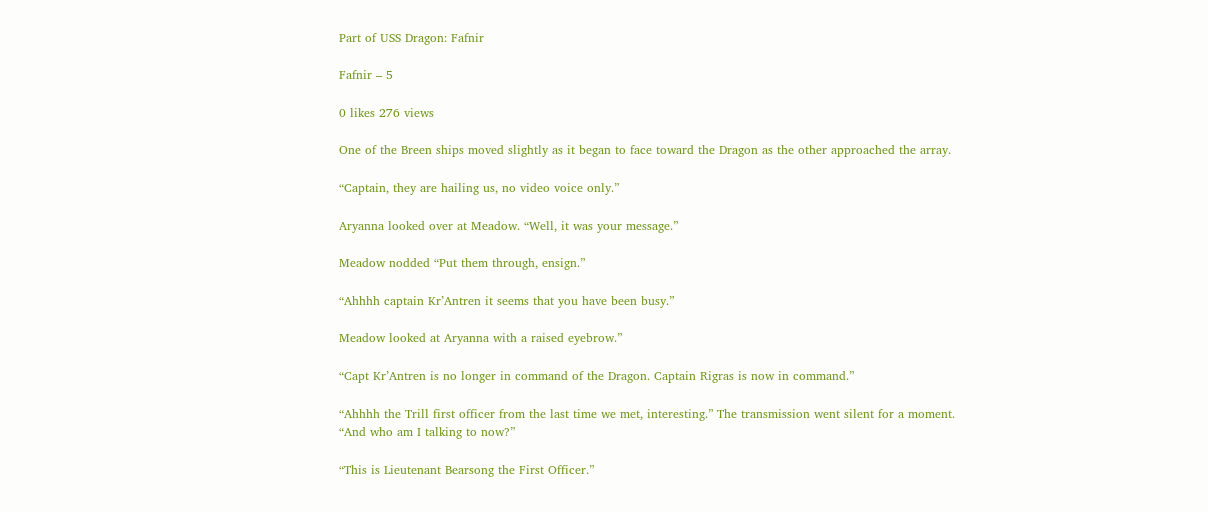Part of USS Dragon: Fafnir

Fafnir – 5

0 likes 276 views

One of the Breen ships moved slightly as it began to face toward the Dragon as the other approached the array.

“Captain, they are hailing us, no video voice only.”

Aryanna looked over at Meadow. “Well, it was your message.”

Meadow nodded “Put them through, ensign.”

“Ahhhh captain Kr’Antren it seems that you have been busy.”

Meadow looked at Aryanna with a raised eyebrow.”

“Capt Kr’Antren is no longer in command of the Dragon. Captain Rigras is now in command.”

“Ahhhh the Trill first officer from the last time we met, interesting.” The transmission went silent for a moment. “And who am I talking to now?”

“This is Lieutenant Bearsong the First Officer.”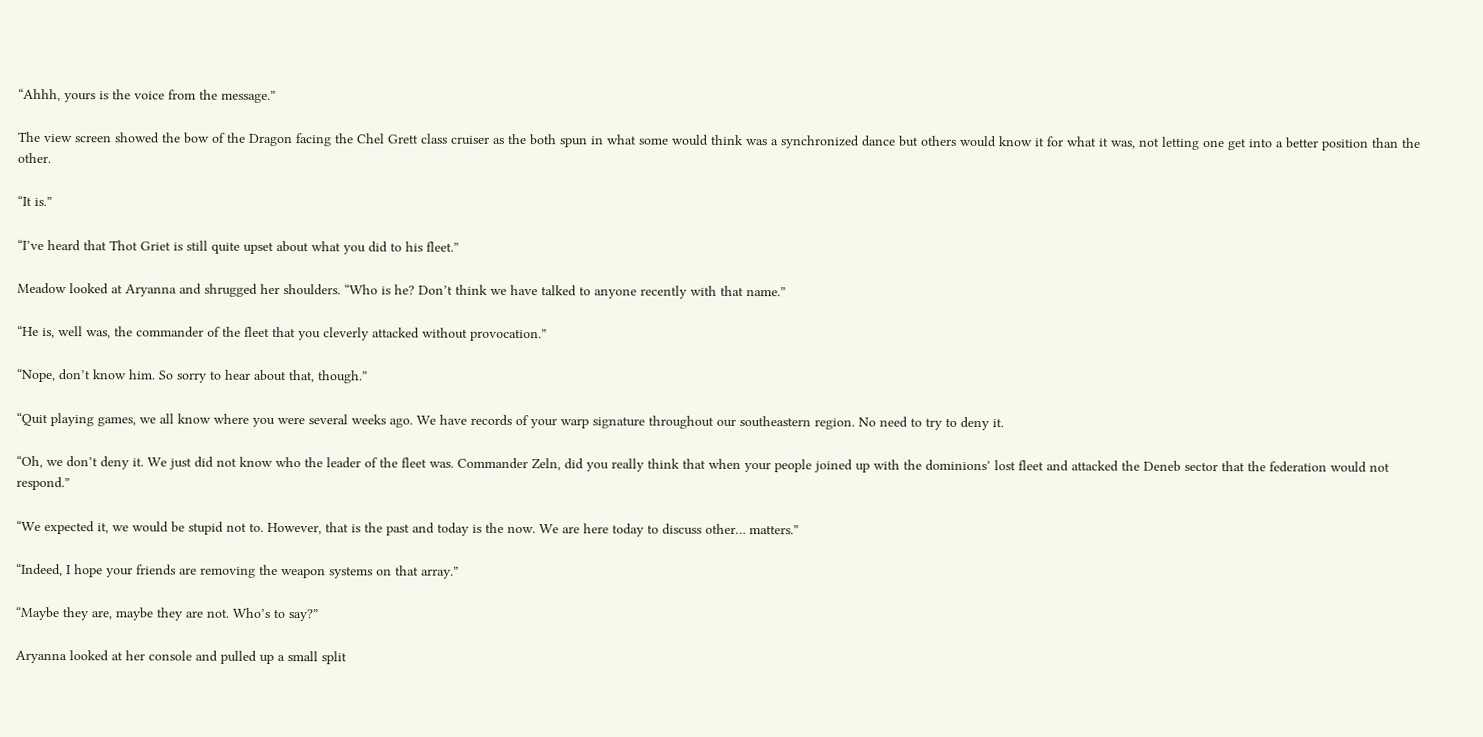“Ahhh, yours is the voice from the message.”

The view screen showed the bow of the Dragon facing the Chel Grett class cruiser as the both spun in what some would think was a synchronized dance but others would know it for what it was, not letting one get into a better position than the other.

“It is.”

“I’ve heard that Thot Griet is still quite upset about what you did to his fleet.”

Meadow looked at Aryanna and shrugged her shoulders. “Who is he? Don’t think we have talked to anyone recently with that name.”

“He is, well was, the commander of the fleet that you cleverly attacked without provocation.”

“Nope, don’t know him. So sorry to hear about that, though.”

“Quit playing games, we all know where you were several weeks ago. We have records of your warp signature throughout our southeastern region. No need to try to deny it.

“Oh, we don’t deny it. We just did not know who the leader of the fleet was. Commander Zeln, did you really think that when your people joined up with the dominions’ lost fleet and attacked the Deneb sector that the federation would not respond.”

“We expected it, we would be stupid not to. However, that is the past and today is the now. We are here today to discuss other… matters.”

“Indeed, I hope your friends are removing the weapon systems on that array.”

“Maybe they are, maybe they are not. Who’s to say?”

Aryanna looked at her console and pulled up a small split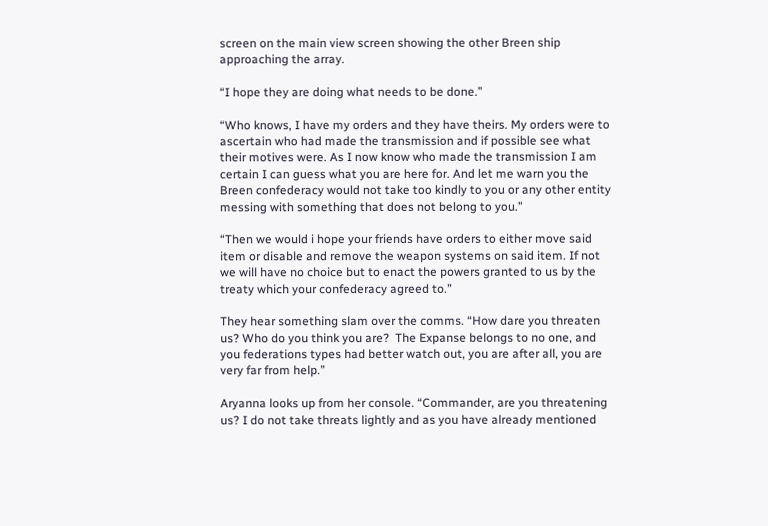screen on the main view screen showing the other Breen ship approaching the array.

“I hope they are doing what needs to be done.”

“Who knows, I have my orders and they have theirs. My orders were to ascertain who had made the transmission and if possible see what their motives were. As I now know who made the transmission I am certain I can guess what you are here for. And let me warn you the Breen confederacy would not take too kindly to you or any other entity messing with something that does not belong to you.”

“Then we would i hope your friends have orders to either move said item or disable and remove the weapon systems on said item. If not we will have no choice but to enact the powers granted to us by the treaty which your confederacy agreed to.”

They hear something slam over the comms. “How dare you threaten us? Who do you think you are?  The Expanse belongs to no one, and you federations types had better watch out, you are after all, you are very far from help.”

Aryanna looks up from her console. “Commander, are you threatening us? I do not take threats lightly and as you have already mentioned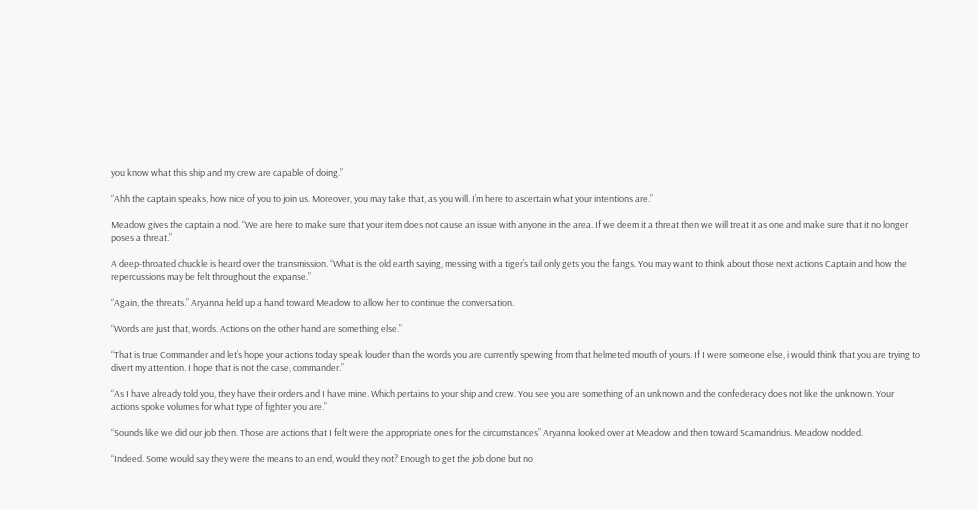you know what this ship and my crew are capable of doing.”

“Ahh the captain speaks, how nice of you to join us. Moreover, you may take that, as you will. I’m here to ascertain what your intentions are.”

Meadow gives the captain a nod. “We are here to make sure that your item does not cause an issue with anyone in the area. If we deem it a threat then we will treat it as one and make sure that it no longer poses a threat.”

A deep-throated chuckle is heard over the transmission. “What is the old earth saying, messing with a tiger’s tail only gets you the fangs. You may want to think about those next actions Captain and how the repercussions may be felt throughout the expanse.”

“Again, the threats.” Aryanna held up a hand toward Meadow to allow her to continue the conversation.

“Words are just that, words. Actions on the other hand are something else.”

“That is true Commander and let’s hope your actions today speak louder than the words you are currently spewing from that helmeted mouth of yours. If I were someone else, i would think that you are trying to divert my attention. I hope that is not the case, commander.”

“As I have already told you, they have their orders and I have mine. Which pertains to your ship and crew. You see you are something of an unknown and the confederacy does not like the unknown. Your actions spoke volumes for what type of fighter you are.”

“Sounds like we did our job then. Those are actions that I felt were the appropriate ones for the circumstances” Aryanna looked over at Meadow and then toward Scamandrius. Meadow nodded.

“Indeed. Some would say they were the means to an end, would they not? Enough to get the job done but no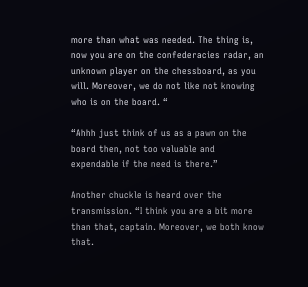more than what was needed. The thing is, now you are on the confederacies radar, an unknown player on the chessboard, as you will. Moreover, we do not like not knowing who is on the board. “

“Ahhh just think of us as a pawn on the board then, not too valuable and expendable if the need is there.”

Another chuckle is heard over the transmission. “I think you are a bit more than that, captain. Moreover, we both know that.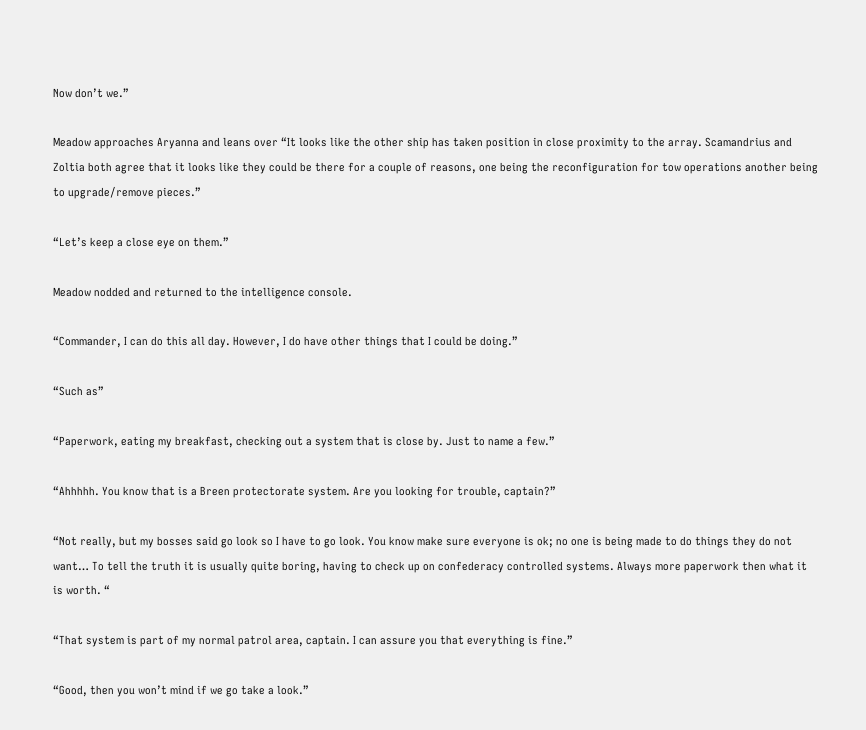Now don’t we.”

Meadow approaches Aryanna and leans over “It looks like the other ship has taken position in close proximity to the array. Scamandrius and Zoltia both agree that it looks like they could be there for a couple of reasons, one being the reconfiguration for tow operations another being to upgrade/remove pieces.”

“Let’s keep a close eye on them.”

Meadow nodded and returned to the intelligence console.

“Commander, I can do this all day. However, I do have other things that I could be doing.”

“Such as”

“Paperwork, eating my breakfast, checking out a system that is close by. Just to name a few.”

“Ahhhhh. You know that is a Breen protectorate system. Are you looking for trouble, captain?”

“Not really, but my bosses said go look so I have to go look. You know make sure everyone is ok; no one is being made to do things they do not want… To tell the truth it is usually quite boring, having to check up on confederacy controlled systems. Always more paperwork then what it is worth. “

“That system is part of my normal patrol area, captain. I can assure you that everything is fine.”

“Good, then you won’t mind if we go take a look.”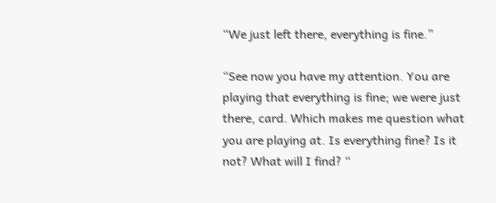“We just left there, everything is fine.”

“See now you have my attention. You are playing that everything is fine; we were just there, card. Which makes me question what you are playing at. Is everything fine? Is it not? What will I find? “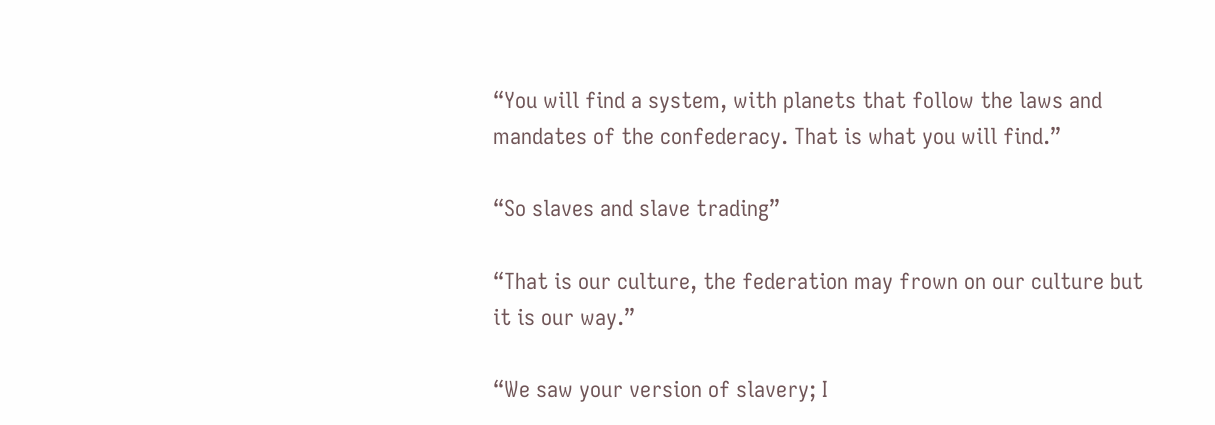“You will find a system, with planets that follow the laws and mandates of the confederacy. That is what you will find.”

“So slaves and slave trading”

“That is our culture, the federation may frown on our culture but it is our way.”

“We saw your version of slavery; I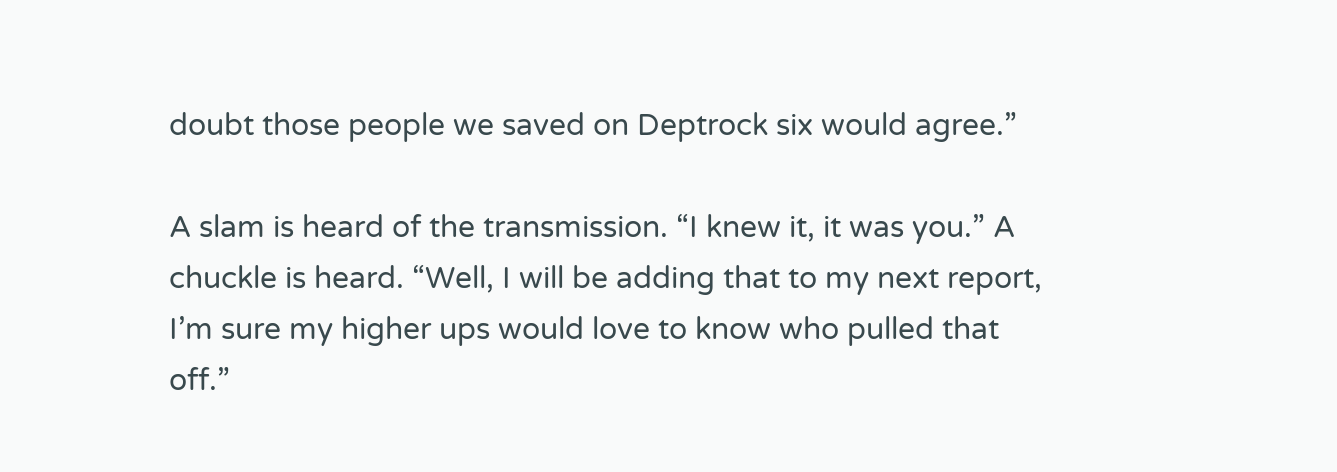doubt those people we saved on Deptrock six would agree.”

A slam is heard of the transmission. “I knew it, it was you.” A chuckle is heard. “Well, I will be adding that to my next report, I’m sure my higher ups would love to know who pulled that off.”